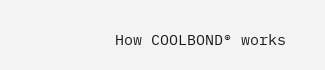How COOLBOND® works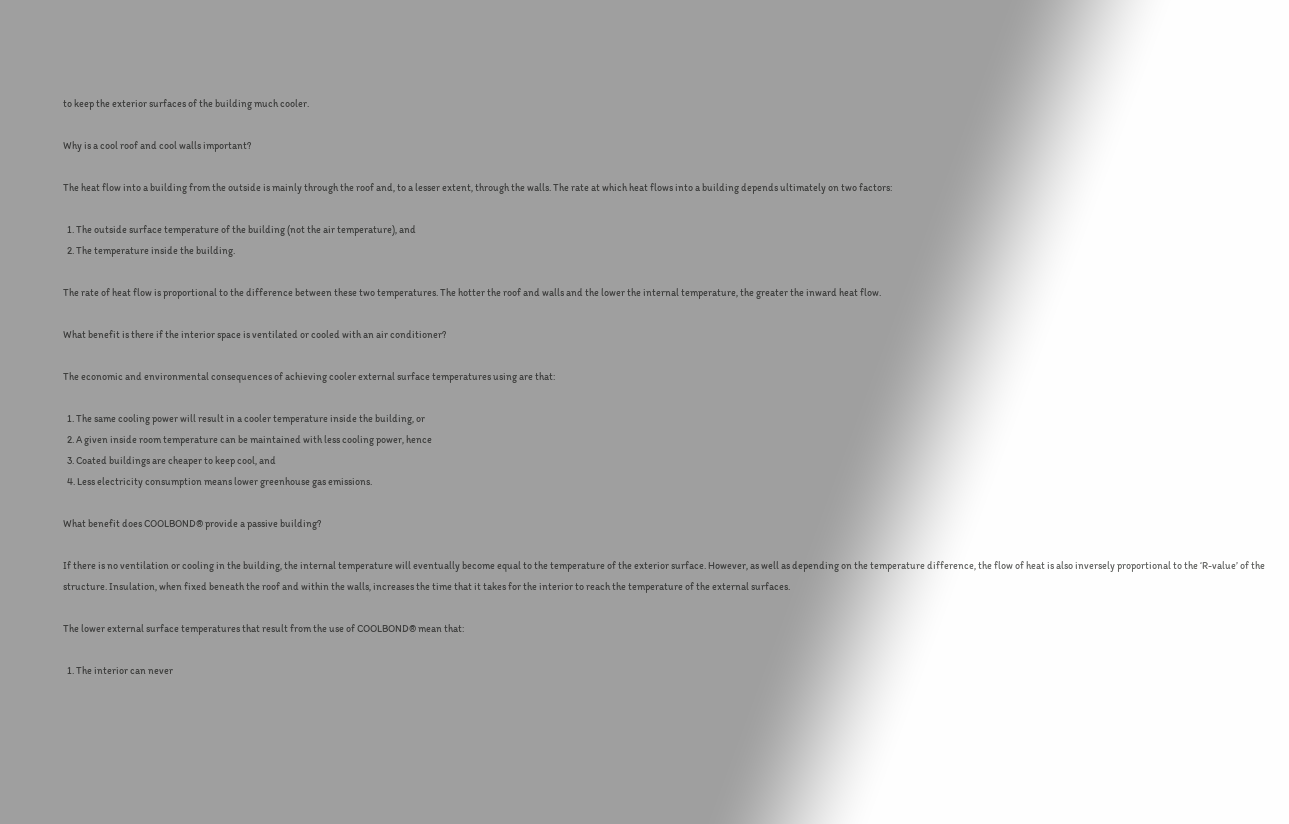to keep the exterior surfaces of the building much cooler.

Why is a cool roof and cool walls important?

The heat flow into a building from the outside is mainly through the roof and, to a lesser extent, through the walls. The rate at which heat flows into a building depends ultimately on two factors:

  1. The outside surface temperature of the building (not the air temperature), and
  2. The temperature inside the building.

The rate of heat flow is proportional to the difference between these two temperatures. The hotter the roof and walls and the lower the internal temperature, the greater the inward heat flow.

What benefit is there if the interior space is ventilated or cooled with an air conditioner?

The economic and environmental consequences of achieving cooler external surface temperatures using are that:

  1. The same cooling power will result in a cooler temperature inside the building, or
  2. A given inside room temperature can be maintained with less cooling power, hence
  3. Coated buildings are cheaper to keep cool, and
  4. Less electricity consumption means lower greenhouse gas emissions.

What benefit does COOLBOND® provide a passive building?

If there is no ventilation or cooling in the building, the internal temperature will eventually become equal to the temperature of the exterior surface. However, as well as depending on the temperature difference, the flow of heat is also inversely proportional to the ‘R-value’ of the structure. Insulation, when fixed beneath the roof and within the walls, increases the time that it takes for the interior to reach the temperature of the external surfaces.

The lower external surface temperatures that result from the use of COOLBOND® mean that:

  1. The interior can never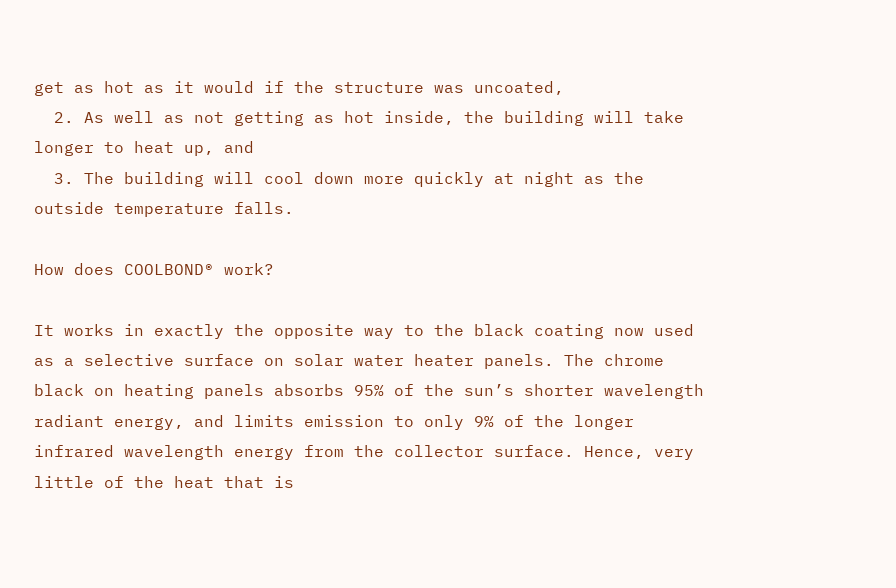get as hot as it would if the structure was uncoated,
  2. As well as not getting as hot inside, the building will take longer to heat up, and
  3. The building will cool down more quickly at night as the outside temperature falls.

How does COOLBOND® work?

It works in exactly the opposite way to the black coating now used as a selective surface on solar water heater panels. The chrome black on heating panels absorbs 95% of the sun’s shorter wavelength radiant energy, and limits emission to only 9% of the longer infrared wavelength energy from the collector surface. Hence, very little of the heat that is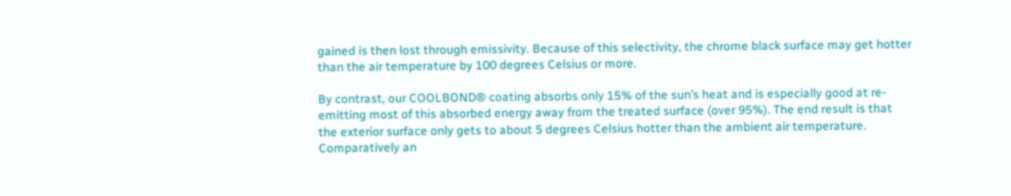gained is then lost through emissivity. Because of this selectivity, the chrome black surface may get hotter than the air temperature by 100 degrees Celsius or more.

By contrast, our COOLBOND® coating absorbs only 15% of the sun’s heat and is especially good at re-emitting most of this absorbed energy away from the treated surface (over 95%). The end result is that the exterior surface only gets to about 5 degrees Celsius hotter than the ambient air temperature. Comparatively an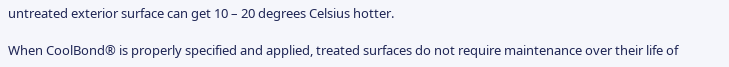untreated exterior surface can get 10 – 20 degrees Celsius hotter.

When CoolBond® is properly specified and applied, treated surfaces do not require maintenance over their life of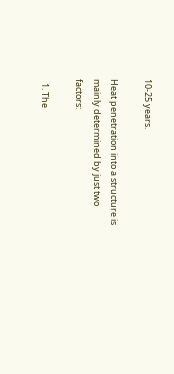10-25 years.

Heat penetration into a structure is mainly determined by just two factors:

  1. The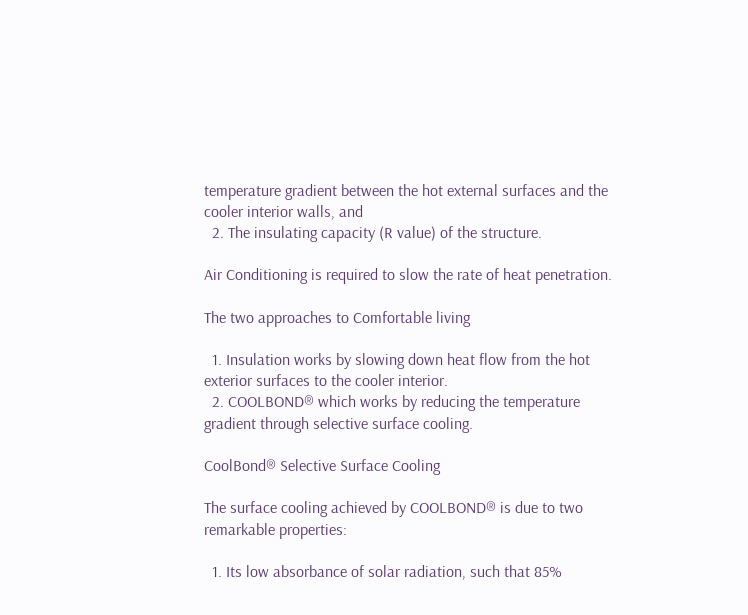temperature gradient between the hot external surfaces and the cooler interior walls, and
  2. The insulating capacity (R value) of the structure.

Air Conditioning is required to slow the rate of heat penetration.

The two approaches to Comfortable living

  1. Insulation works by slowing down heat flow from the hot exterior surfaces to the cooler interior.
  2. COOLBOND® which works by reducing the temperature gradient through selective surface cooling.

CoolBond® Selective Surface Cooling

The surface cooling achieved by COOLBOND® is due to two remarkable properties:

  1. Its low absorbance of solar radiation, such that 85%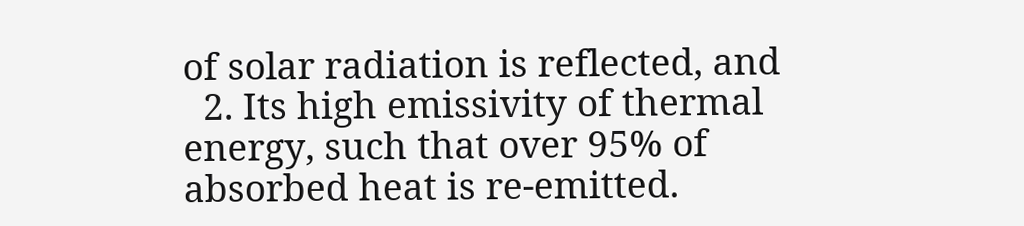of solar radiation is reflected, and
  2. Its high emissivity of thermal energy, such that over 95% of absorbed heat is re-emitted.